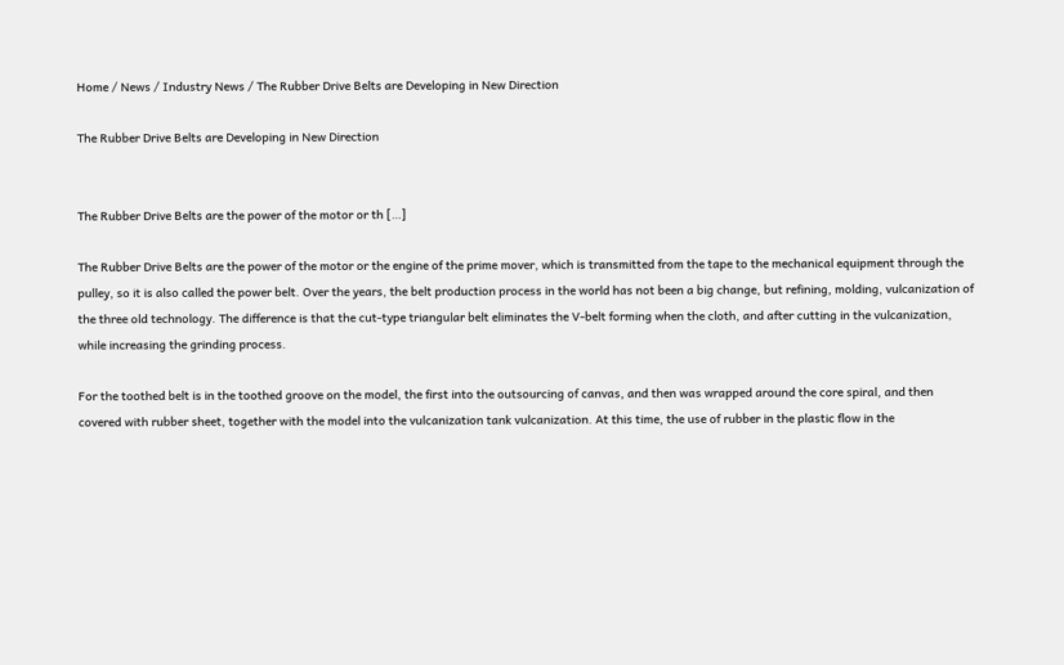Home / News / Industry News / The Rubber Drive Belts are Developing in New Direction

The Rubber Drive Belts are Developing in New Direction


The Rubber Drive Belts are the power of the motor or th […]

The Rubber Drive Belts are the power of the motor or the engine of the prime mover, which is transmitted from the tape to the mechanical equipment through the pulley, so it is also called the power belt. Over the years, the belt production process in the world has not been a big change, but refining, molding, vulcanization of the three old technology. The difference is that the cut-type triangular belt eliminates the V-belt forming when the cloth, and after cutting in the vulcanization, while increasing the grinding process.

For the toothed belt is in the toothed groove on the model, the first into the outsourcing of canvas, and then was wrapped around the core spiral, and then covered with rubber sheet, together with the model into the vulcanization tank vulcanization. At this time, the use of rubber in the plastic flow in the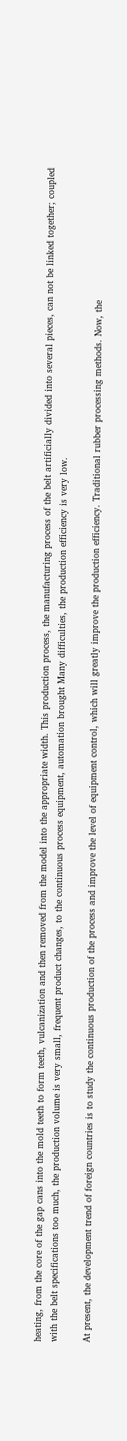heating, from the core of the gap cans into the mold teeth to form teeth, vulcanization and then removed from the model into the appropriate width. This production process, the manufacturing process of the belt artificially divided into several pieces, can not be linked together; coupled with the belt specifications too much, the production volume is very small, frequent product changes, to the continuous process equipment, automation brought Many difficulties, the production efficiency is very low.

At present, the development trend of foreign countries is to study the continuous production of the process and improve the level of equipment control, which will greatly improve the production efficiency. Traditional rubber processing methods. Now, the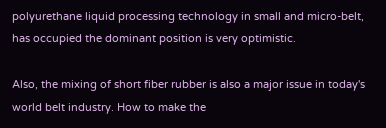polyurethane liquid processing technology in small and micro-belt, has occupied the dominant position is very optimistic.

Also, the mixing of short fiber rubber is also a major issue in today's world belt industry. How to make the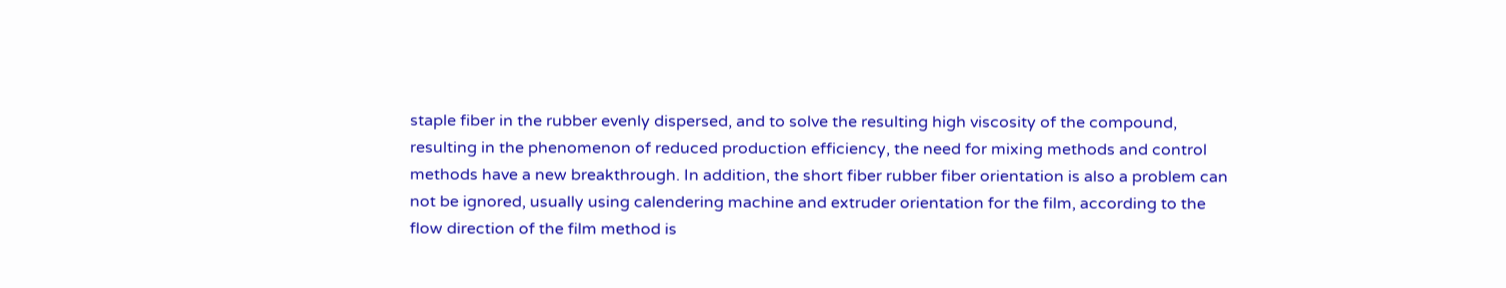staple fiber in the rubber evenly dispersed, and to solve the resulting high viscosity of the compound, resulting in the phenomenon of reduced production efficiency, the need for mixing methods and control methods have a new breakthrough. In addition, the short fiber rubber fiber orientation is also a problem can not be ignored, usually using calendering machine and extruder orientation for the film, according to the flow direction of the film method is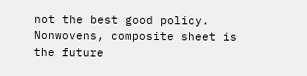not the best good policy. Nonwovens, composite sheet is the future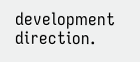development direction.